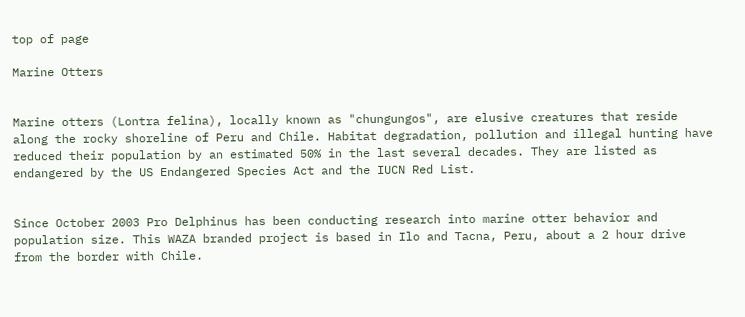top of page

Marine Otters


Marine otters (Lontra felina), locally known as "chungungos", are elusive creatures that reside along the rocky shoreline of Peru and Chile. Habitat degradation, pollution and illegal hunting have reduced their population by an estimated 50% in the last several decades. They are listed as endangered by the US Endangered Species Act and the IUCN Red List.


Since October 2003 Pro Delphinus has been conducting research into marine otter behavior and population size. This WAZA branded project is based in Ilo and Tacna, Peru, about a 2 hour drive from the border with Chile.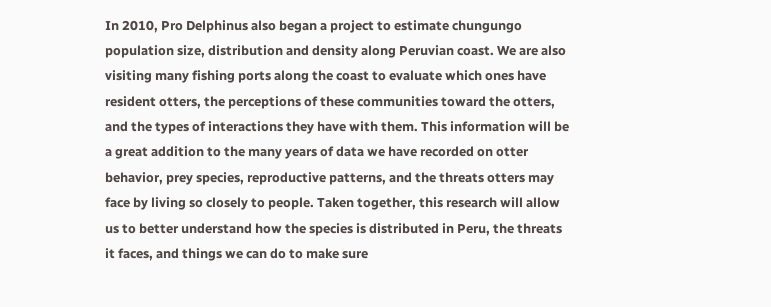In 2010, Pro Delphinus also began a project to estimate chungungo population size, distribution and density along Peruvian coast. We are also visiting many fishing ports along the coast to evaluate which ones have resident otters, the perceptions of these communities toward the otters, and the types of interactions they have with them. This information will be a great addition to the many years of data we have recorded on otter behavior, prey species, reproductive patterns, and the threats otters may face by living so closely to people. Taken together, this research will allow us to better understand how the species is distributed in Peru, the threats it faces, and things we can do to make sure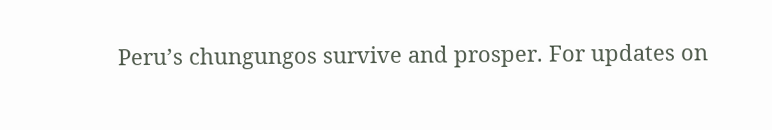Peru’s chungungos survive and prosper. For updates on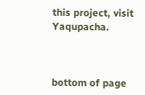this project, visit Yaqupacha.



bottom of page